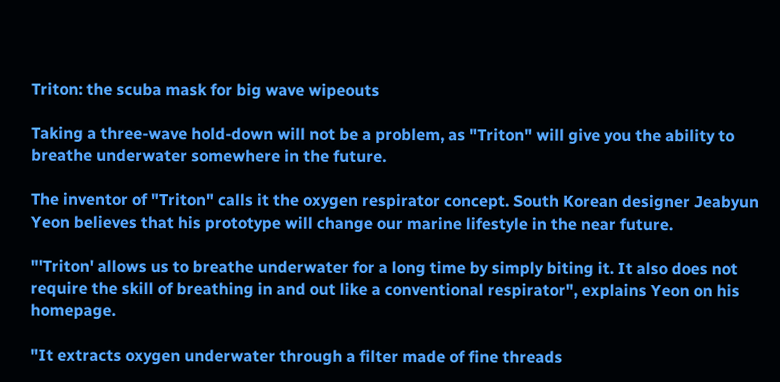Triton: the scuba mask for big wave wipeouts

Taking a three-wave hold-down will not be a problem, as "Triton" will give you the ability to breathe underwater somewhere in the future.

The inventor of "Triton" calls it the oxygen respirator concept. South Korean designer Jeabyun Yeon believes that his prototype will change our marine lifestyle in the near future.

"'Triton' allows us to breathe underwater for a long time by simply biting it. It also does not require the skill of breathing in and out like a conventional respirator", explains Yeon on his homepage.

"It extracts oxygen underwater through a filter made of fine threads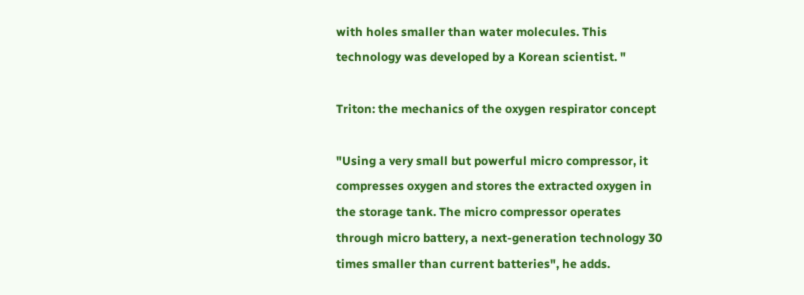with holes smaller than water molecules. This technology was developed by a Korean scientist. "

Triton: the mechanics of the oxygen respirator concept

"Using a very small but powerful micro compressor, it compresses oxygen and stores the extracted oxygen in the storage tank. The micro compressor operates through micro battery, a next-generation technology 30 times smaller than current batteries", he adds.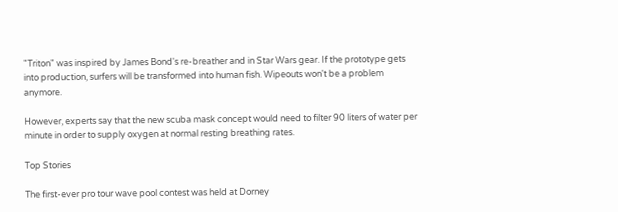"Triton" was inspired by James Bond's re-breather and in Star Wars gear. If the prototype gets into production, surfers will be transformed into human fish. Wipeouts won't be a problem anymore.

However, experts say that the new scuba mask concept would need to filter 90 liters of water per minute in order to supply oxygen at normal resting breathing rates.

Top Stories

The first-ever pro tour wave pool contest was held at Dorney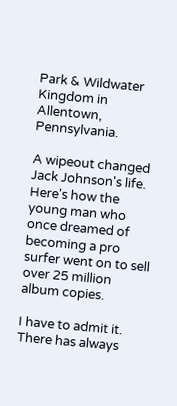Park & Wildwater Kingdom in Allentown, Pennsylvania.

A wipeout changed Jack Johnson's life. Here's how the young man who once dreamed of becoming a pro surfer went on to sell over 25 million album copies.

I have to admit it. There has always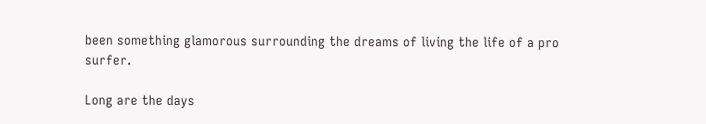been something glamorous surrounding the dreams of living the life of a pro surfer.

Long are the days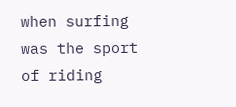when surfing was the sport of riding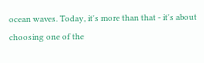ocean waves. Today, it's more than that - it's about choosing one of the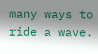many ways to ride a wave.